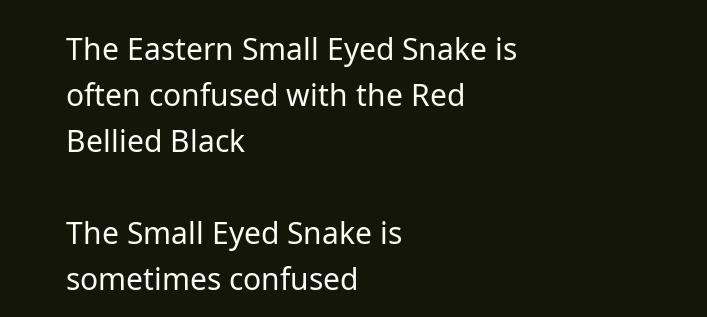The Eastern Small Eyed Snake is often confused with the Red Bellied Black

The Small Eyed Snake is sometimes confused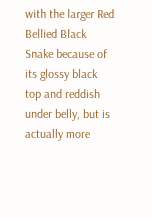with the larger Red Bellied Black Snake because of its glossy black top and reddish under belly, but is actually more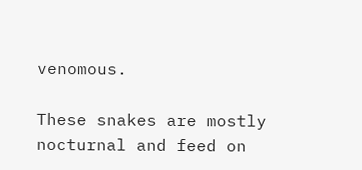venomous.

These snakes are mostly nocturnal and feed on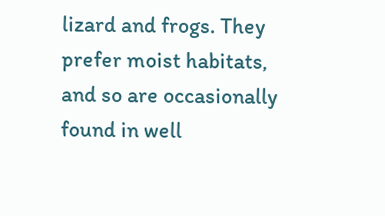lizard and frogs. They prefer moist habitats, and so are occasionally found in well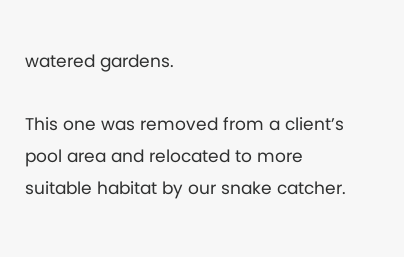watered gardens.

This one was removed from a client’s pool area and relocated to more suitable habitat by our snake catcher.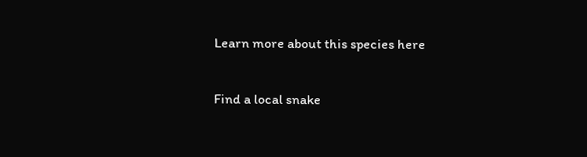Learn more about this species here

Find a local snake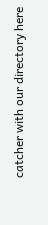catcher with our directory here